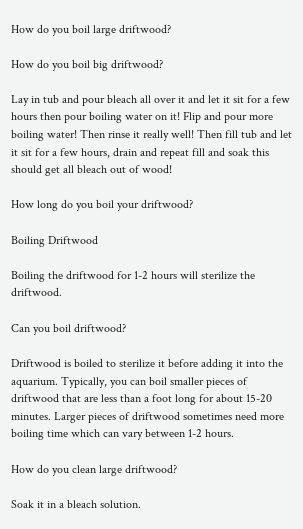How do you boil large driftwood?

How do you boil big driftwood?

Lay in tub and pour bleach all over it and let it sit for a few hours then pour boiling water on it! Flip and pour more boiling water! Then rinse it really well! Then fill tub and let it sit for a few hours, drain and repeat fill and soak this should get all bleach out of wood!

How long do you boil your driftwood?

Boiling Driftwood

Boiling the driftwood for 1-2 hours will sterilize the driftwood.

Can you boil driftwood?

Driftwood is boiled to sterilize it before adding it into the aquarium. Typically, you can boil smaller pieces of driftwood that are less than a foot long for about 15-20 minutes. Larger pieces of driftwood sometimes need more boiling time which can vary between 1-2 hours.

How do you clean large driftwood?

Soak it in a bleach solution.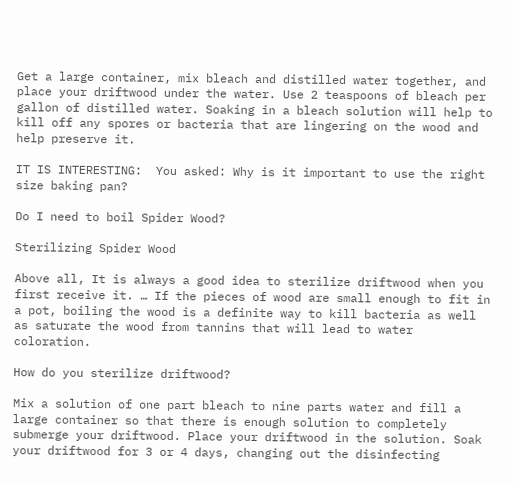Get a large container, mix bleach and distilled water together, and place your driftwood under the water. Use 2 teaspoons of bleach per gallon of distilled water. Soaking in a bleach solution will help to kill off any spores or bacteria that are lingering on the wood and help preserve it.

IT IS INTERESTING:  You asked: Why is it important to use the right size baking pan?

Do I need to boil Spider Wood?

Sterilizing Spider Wood

Above all, It is always a good idea to sterilize driftwood when you first receive it. … If the pieces of wood are small enough to fit in a pot, boiling the wood is a definite way to kill bacteria as well as saturate the wood from tannins that will lead to water coloration.

How do you sterilize driftwood?

Mix a solution of one part bleach to nine parts water and fill a large container so that there is enough solution to completely submerge your driftwood. Place your driftwood in the solution. Soak your driftwood for 3 or 4 days, changing out the disinfecting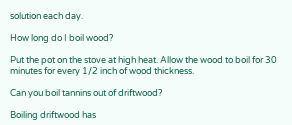solution each day.

How long do I boil wood?

Put the pot on the stove at high heat. Allow the wood to boil for 30 minutes for every 1/2 inch of wood thickness.

Can you boil tannins out of driftwood?

Boiling driftwood has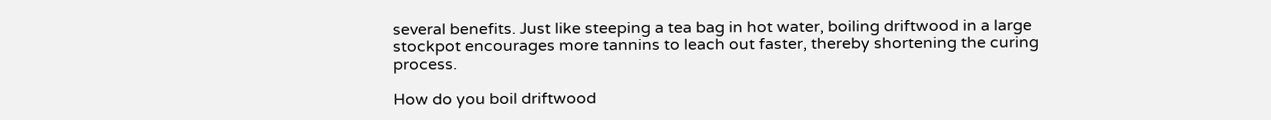several benefits. Just like steeping a tea bag in hot water, boiling driftwood in a large stockpot encourages more tannins to leach out faster, thereby shortening the curing process.

How do you boil driftwood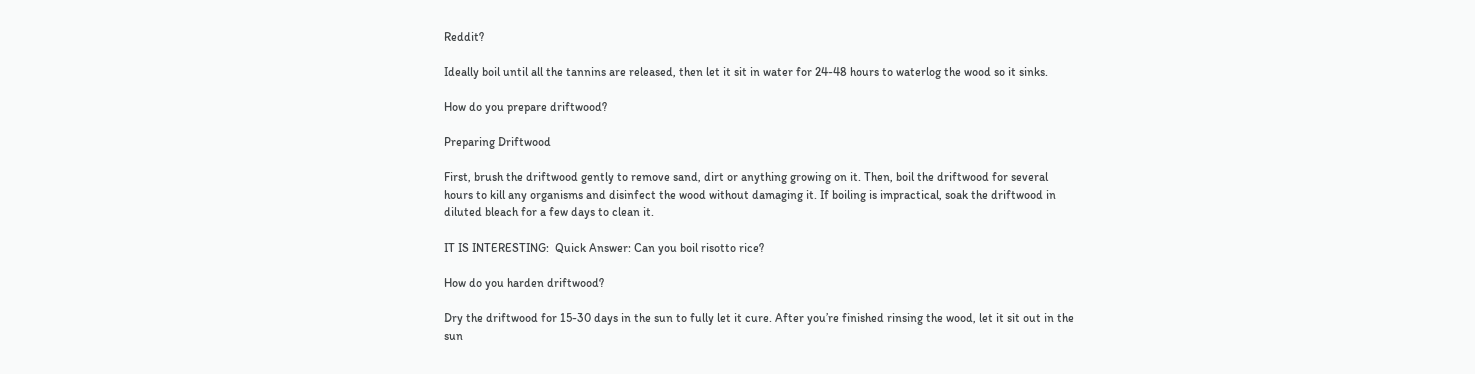Reddit?

Ideally boil until all the tannins are released, then let it sit in water for 24-48 hours to waterlog the wood so it sinks.

How do you prepare driftwood?

Preparing Driftwood

First, brush the driftwood gently to remove sand, dirt or anything growing on it. Then, boil the driftwood for several hours to kill any organisms and disinfect the wood without damaging it. If boiling is impractical, soak the driftwood in diluted bleach for a few days to clean it.

IT IS INTERESTING:  Quick Answer: Can you boil risotto rice?

How do you harden driftwood?

Dry the driftwood for 15-30 days in the sun to fully let it cure. After you’re finished rinsing the wood, let it sit out in the sun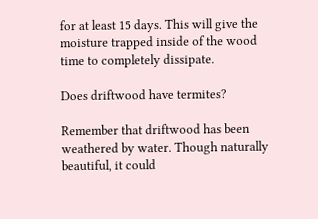for at least 15 days. This will give the moisture trapped inside of the wood time to completely dissipate.

Does driftwood have termites?

Remember that driftwood has been weathered by water. Though naturally beautiful, it could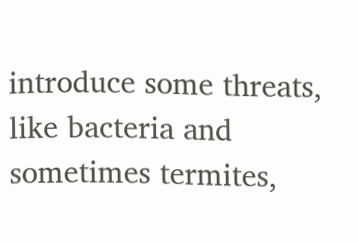introduce some threats, like bacteria and sometimes termites,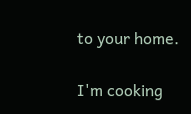to your home.

I'm cooking